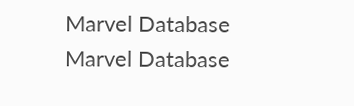Marvel Database
Marvel Database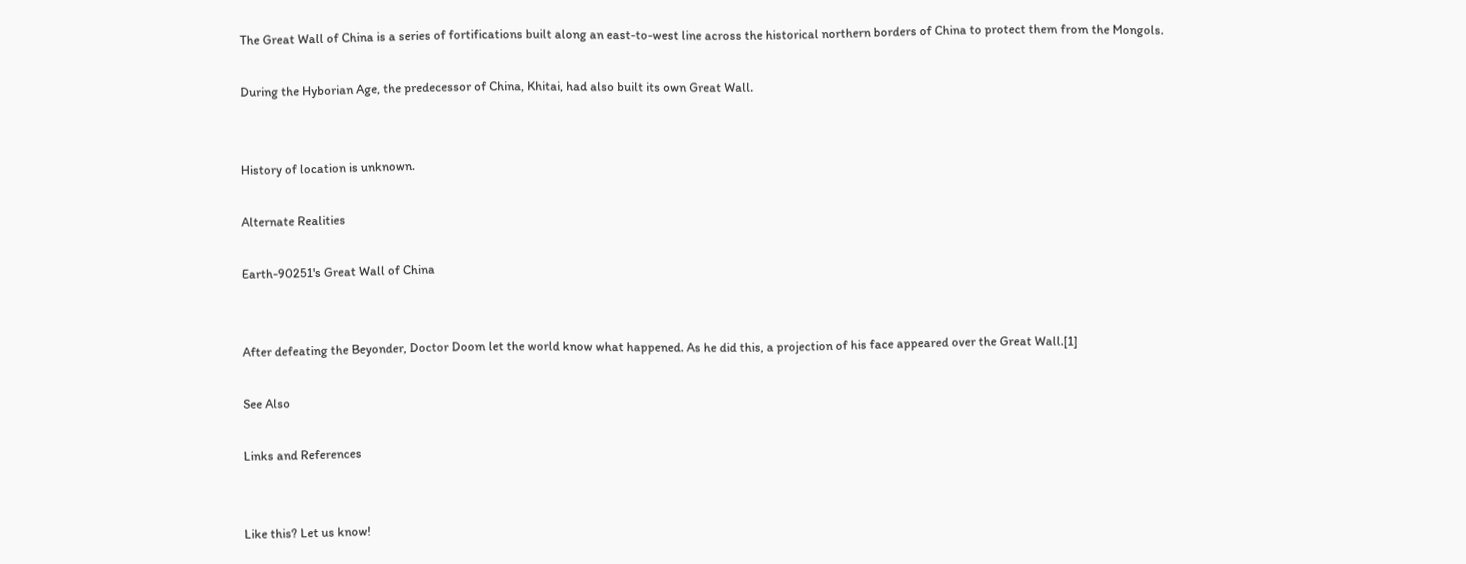The Great Wall of China is a series of fortifications built along an east-to-west line across the historical northern borders of China to protect them from the Mongols.

During the Hyborian Age, the predecessor of China, Khitai, had also built its own Great Wall.


History of location is unknown.

Alternate Realities

Earth-90251's Great Wall of China


After defeating the Beyonder, Doctor Doom let the world know what happened. As he did this, a projection of his face appeared over the Great Wall.[1]

See Also

Links and References


Like this? Let us know!